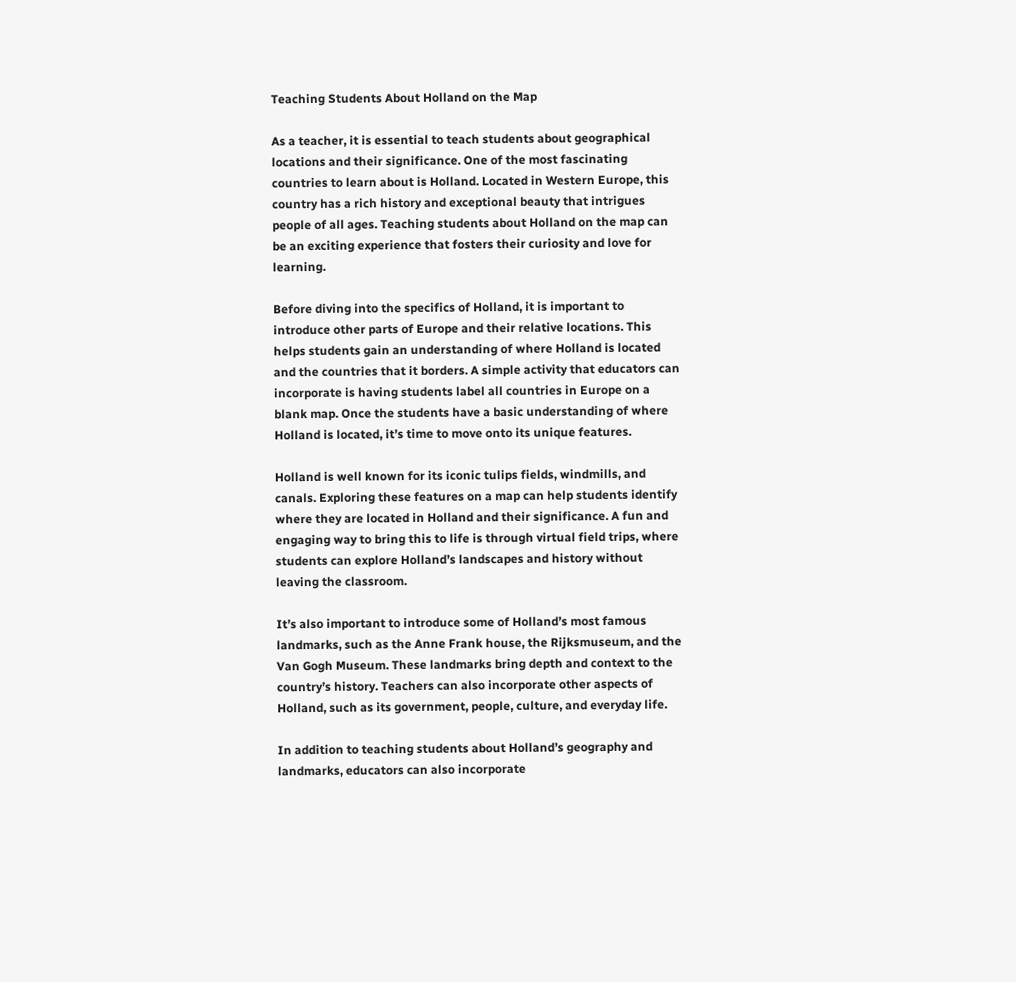Teaching Students About Holland on the Map

As a teacher, it is essential to teach students about geographical locations and their significance. One of the most fascinating countries to learn about is Holland. Located in Western Europe, this country has a rich history and exceptional beauty that intrigues people of all ages. Teaching students about Holland on the map can be an exciting experience that fosters their curiosity and love for learning.

Before diving into the specifics of Holland, it is important to introduce other parts of Europe and their relative locations. This helps students gain an understanding of where Holland is located and the countries that it borders. A simple activity that educators can incorporate is having students label all countries in Europe on a blank map. Once the students have a basic understanding of where Holland is located, it’s time to move onto its unique features.

Holland is well known for its iconic tulips fields, windmills, and canals. Exploring these features on a map can help students identify where they are located in Holland and their significance. A fun and engaging way to bring this to life is through virtual field trips, where students can explore Holland’s landscapes and history without leaving the classroom.

It’s also important to introduce some of Holland’s most famous landmarks, such as the Anne Frank house, the Rijksmuseum, and the Van Gogh Museum. These landmarks bring depth and context to the country’s history. Teachers can also incorporate other aspects of Holland, such as its government, people, culture, and everyday life.

In addition to teaching students about Holland’s geography and landmarks, educators can also incorporate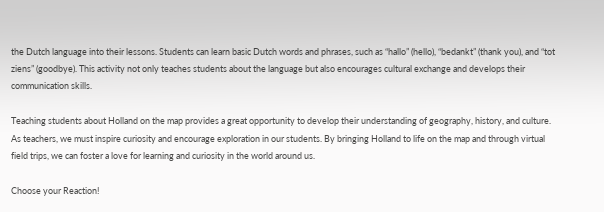the Dutch language into their lessons. Students can learn basic Dutch words and phrases, such as “hallo” (hello), “bedankt” (thank you), and “tot ziens” (goodbye). This activity not only teaches students about the language but also encourages cultural exchange and develops their communication skills.

Teaching students about Holland on the map provides a great opportunity to develop their understanding of geography, history, and culture. As teachers, we must inspire curiosity and encourage exploration in our students. By bringing Holland to life on the map and through virtual field trips, we can foster a love for learning and curiosity in the world around us.

Choose your Reaction!